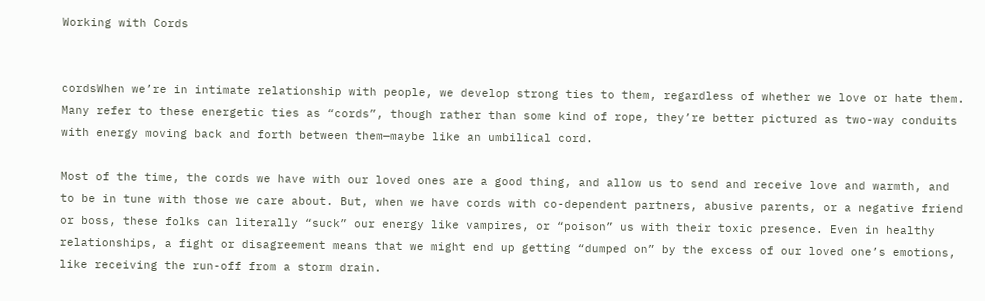Working with Cords


cordsWhen we’re in intimate relationship with people, we develop strong ties to them, regardless of whether we love or hate them. Many refer to these energetic ties as “cords”, though rather than some kind of rope, they’re better pictured as two-way conduits with energy moving back and forth between them—maybe like an umbilical cord.

Most of the time, the cords we have with our loved ones are a good thing, and allow us to send and receive love and warmth, and to be in tune with those we care about. But, when we have cords with co-dependent partners, abusive parents, or a negative friend or boss, these folks can literally “suck” our energy like vampires, or “poison” us with their toxic presence. Even in healthy relationships, a fight or disagreement means that we might end up getting “dumped on” by the excess of our loved one’s emotions, like receiving the run-off from a storm drain.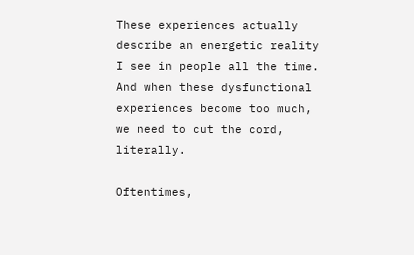These experiences actually describe an energetic reality I see in people all the time. And when these dysfunctional experiences become too much, we need to cut the cord, literally.

Oftentimes,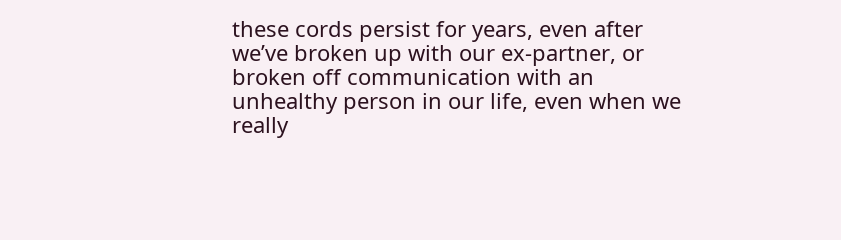these cords persist for years, even after we’ve broken up with our ex-partner, or broken off communication with an unhealthy person in our life, even when we really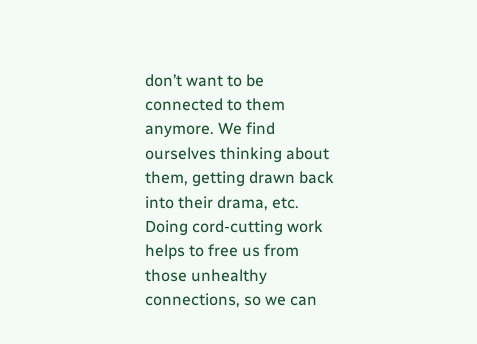don’t want to be connected to them anymore. We find ourselves thinking about them, getting drawn back into their drama, etc. Doing cord-cutting work helps to free us from those unhealthy connections, so we can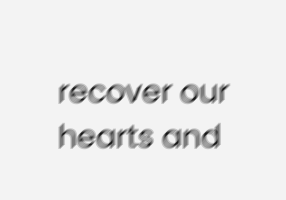recover our hearts and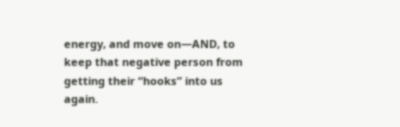energy, and move on—AND, to keep that negative person from getting their “hooks” into us again.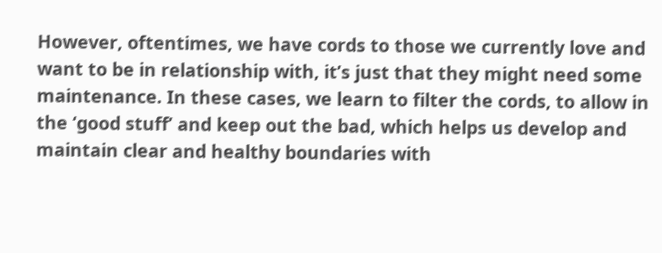However, oftentimes, we have cords to those we currently love and want to be in relationship with, it’s just that they might need some maintenance. In these cases, we learn to filter the cords, to allow in the ‘good stuff’ and keep out the bad, which helps us develop and maintain clear and healthy boundaries with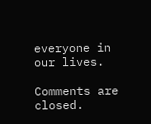everyone in our lives.

Comments are closed.